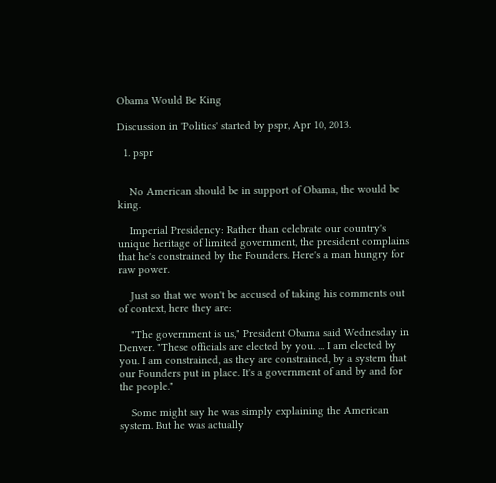Obama Would Be King

Discussion in 'Politics' started by pspr, Apr 10, 2013.

  1. pspr


    No American should be in support of Obama, the would be king.

    Imperial Presidency: Rather than celebrate our country's unique heritage of limited government, the president complains that he's constrained by the Founders. Here's a man hungry for raw power.

    Just so that we won't be accused of taking his comments out of context, here they are:

    "The government is us," President Obama said Wednesday in Denver. "These officials are elected by you. ... I am elected by you. I am constrained, as they are constrained, by a system that our Founders put in place. It's a government of and by and for the people."

    Some might say he was simply explaining the American system. But he was actually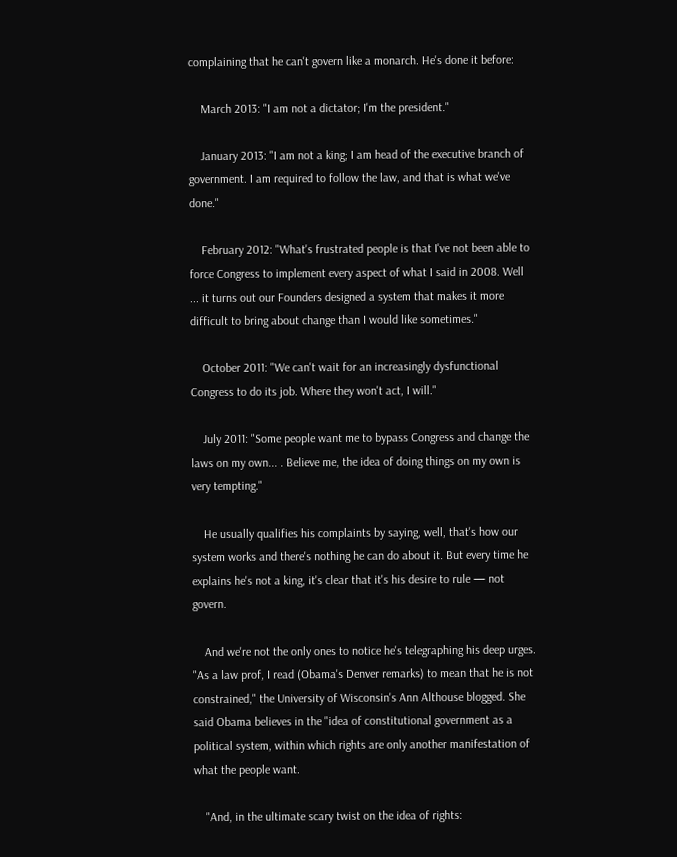complaining that he can't govern like a monarch. He's done it before:

    March 2013: "I am not a dictator; I'm the president."

    January 2013: "I am not a king; I am head of the executive branch of government. I am required to follow the law, and that is what we've done."

    February 2012: "What's frustrated people is that I've not been able to force Congress to implement every aspect of what I said in 2008. Well ... it turns out our Founders designed a system that makes it more difficult to bring about change than I would like sometimes."

    October 2011: "We can't wait for an increasingly dysfunctional Congress to do its job. Where they won't act, I will."

    July 2011: "Some people want me to bypass Congress and change the laws on my own... . Believe me, the idea of doing things on my own is very tempting."

    He usually qualifies his complaints by saying, well, that's how our system works and there's nothing he can do about it. But every time he explains he's not a king, it's clear that it's his desire to rule — not govern.

    And we're not the only ones to notice he's telegraphing his deep urges. "As a law prof, I read (Obama's Denver remarks) to mean that he is not constrained," the University of Wisconsin's Ann Althouse blogged. She said Obama believes in the "idea of constitutional government as a political system, within which rights are only another manifestation of what the people want.

    "And, in the ultimate scary twist on the idea of rights: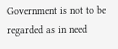Government is not to be regarded as in need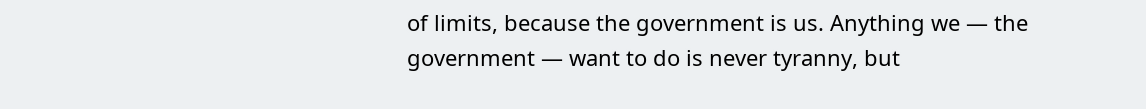of limits, because the government is us. Anything we — the government — want to do is never tyranny, but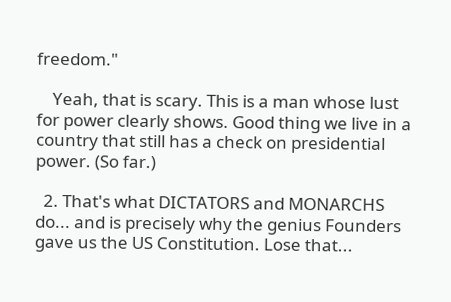freedom."

    Yeah, that is scary. This is a man whose lust for power clearly shows. Good thing we live in a country that still has a check on presidential power. (So far.)

  2. That's what DICTATORS and MONARCHS do... and is precisely why the genius Founders gave us the US Constitution. Lose that...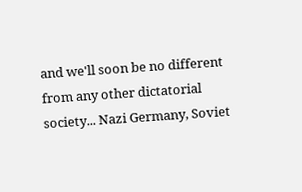and we'll soon be no different from any other dictatorial society... Nazi Germany, Soviet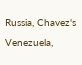Russia, Chavez's Venezuela,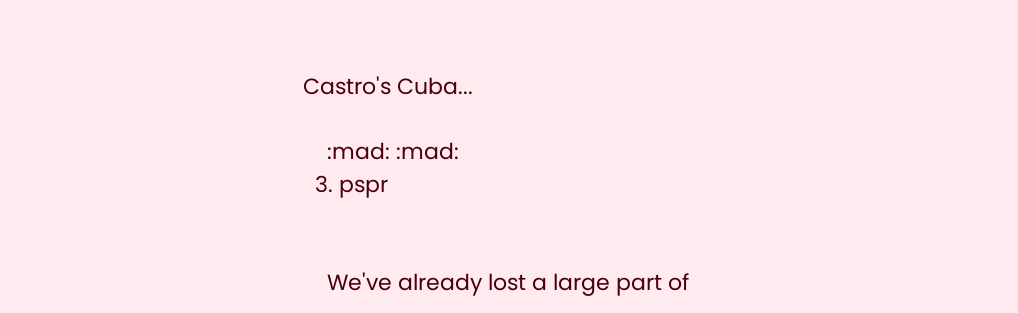Castro's Cuba...

    :mad: :mad:
  3. pspr


    We've already lost a large part of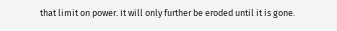that limit on power. It will only further be eroded until it is gone.